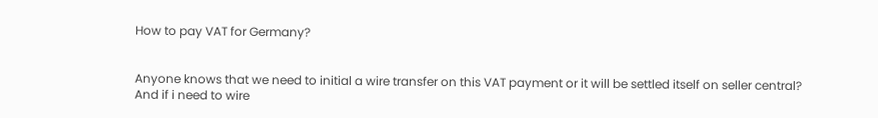How to pay VAT for Germany?


Anyone knows that we need to initial a wire transfer on this VAT payment or it will be settled itself on seller central?
And if i need to wire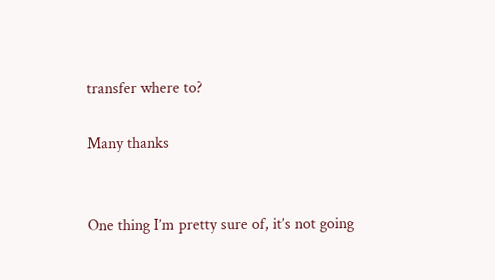transfer where to?

Many thanks


One thing I’m pretty sure of, it’s not going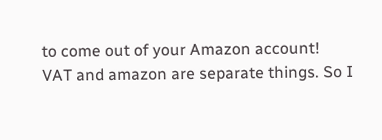to come out of your Amazon account!
VAT and amazon are separate things. So I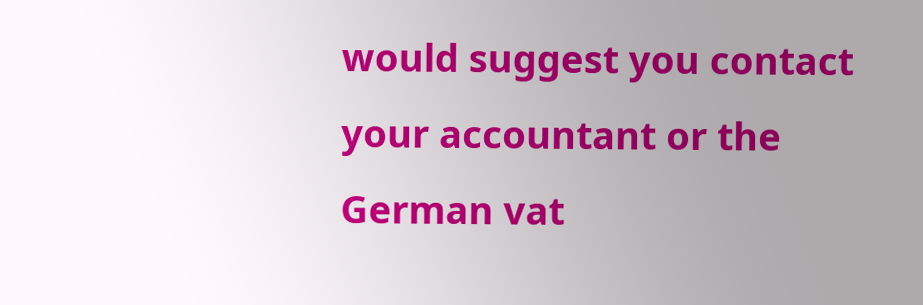would suggest you contact your accountant or the German vat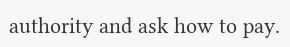authority and ask how to pay.